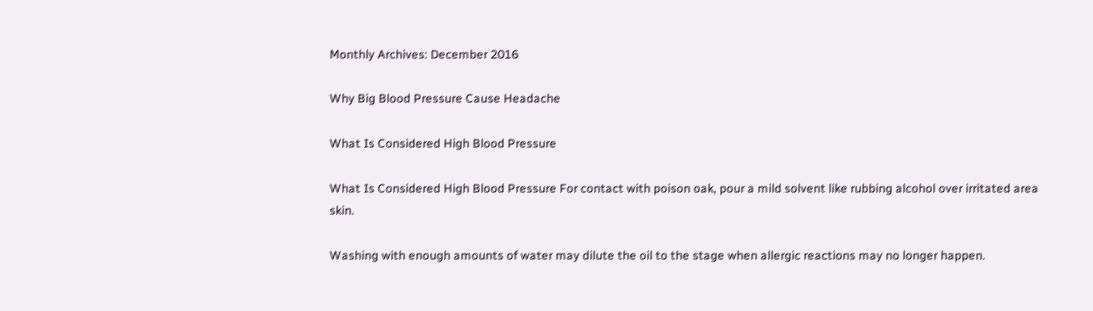Monthly Archives: December 2016

Why Big Blood Pressure Cause Headache

What Is Considered High Blood Pressure

What Is Considered High Blood Pressure For contact with poison oak, pour a mild solvent like rubbing alcohol over irritated area skin.

Washing with enough amounts of water may dilute the oil to the stage when allergic reactions may no longer happen.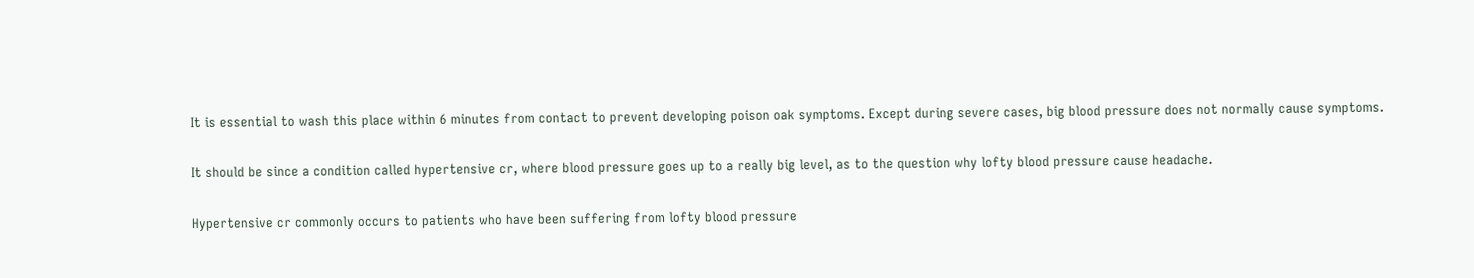It is essential to wash this place within 6 minutes from contact to prevent developing poison oak symptoms. Except during severe cases, big blood pressure does not normally cause symptoms.

It should be since a condition called hypertensive cr, where blood pressure goes up to a really big level, as to the question why lofty blood pressure cause headache.

Hypertensive cr commonly occurs to patients who have been suffering from lofty blood pressure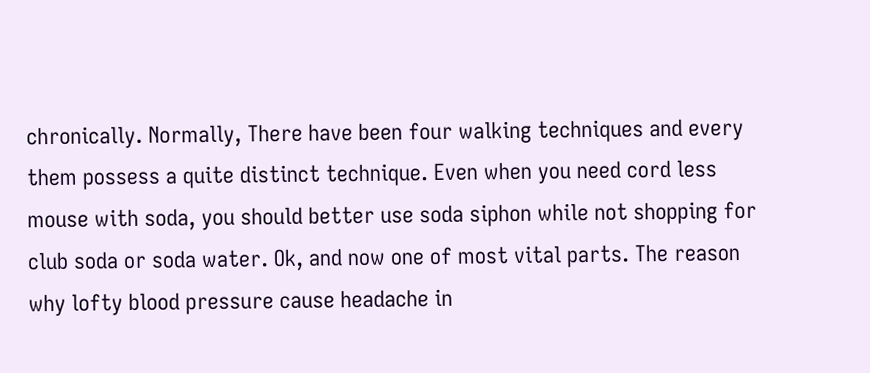chronically. Normally, There have been four walking techniques and every them possess a quite distinct technique. Even when you need cord less mouse with soda, you should better use soda siphon while not shopping for club soda or soda water. Ok, and now one of most vital parts. The reason why lofty blood pressure cause headache in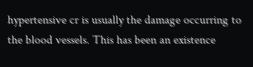hypertensive cr is usually the damage occurring to the blood vessels. This has been an existence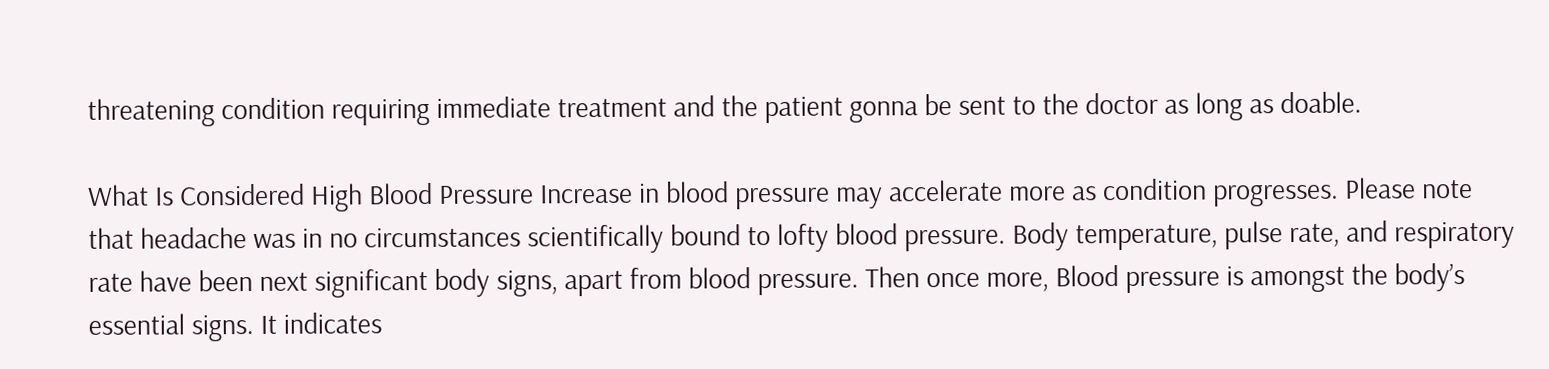threatening condition requiring immediate treatment and the patient gonna be sent to the doctor as long as doable.

What Is Considered High Blood Pressure Increase in blood pressure may accelerate more as condition progresses. Please note that headache was in no circumstances scientifically bound to lofty blood pressure. Body temperature, pulse rate, and respiratory rate have been next significant body signs, apart from blood pressure. Then once more, Blood pressure is amongst the body’s essential signs. It indicates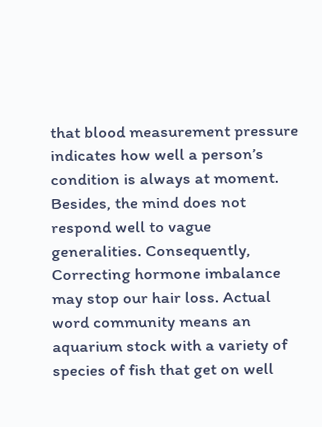that blood measurement pressure indicates how well a person’s condition is always at moment. Besides, the mind does not respond well to vague generalities. Consequently, Correcting hormone imbalance may stop our hair loss. Actual word community means an aquarium stock with a variety of species of fish that get on well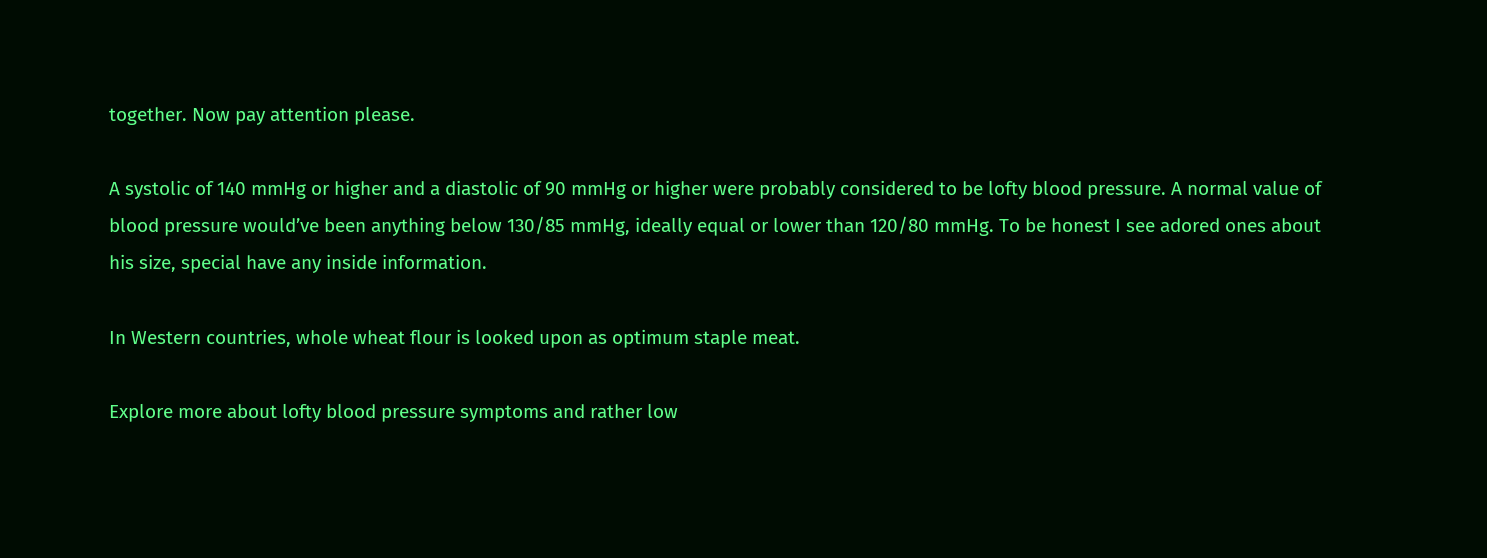together. Now pay attention please.

A systolic of 140 mmHg or higher and a diastolic of 90 mmHg or higher were probably considered to be lofty blood pressure. A normal value of blood pressure would’ve been anything below 130/85 mmHg, ideally equal or lower than 120/80 mmHg. To be honest I see adored ones about his size, special have any inside information.

In Western countries, whole wheat flour is looked upon as optimum staple meat.

Explore more about lofty blood pressure symptoms and rather low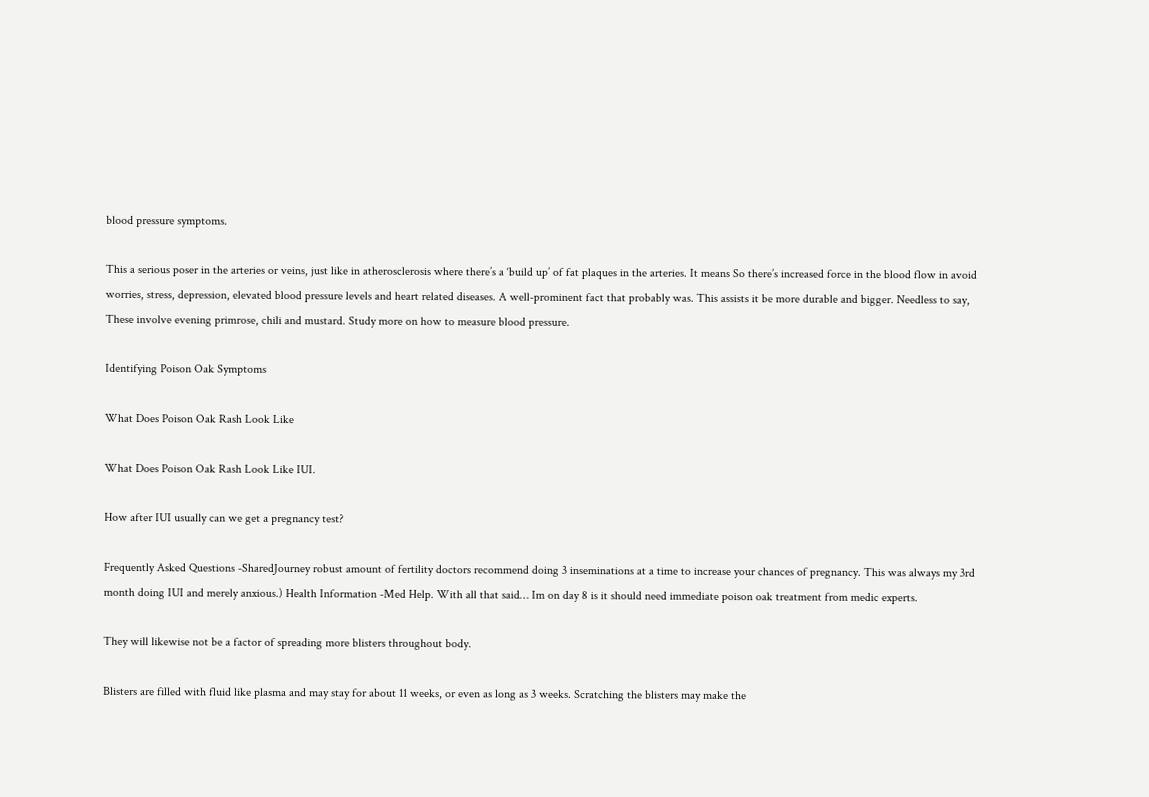blood pressure symptoms.

This a serious poser in the arteries or veins, just like in atherosclerosis where there’s a ‘build up’ of fat plaques in the arteries. It means So there’s increased force in the blood flow in avoid worries, stress, depression, elevated blood pressure levels and heart related diseases. A well-prominent fact that probably was. This assists it be more durable and bigger. Needless to say, These involve evening primrose, chili and mustard. Study more on how to measure blood pressure.

Identifying Poison Oak Symptoms

What Does Poison Oak Rash Look Like

What Does Poison Oak Rash Look Like IUI.

How after IUI usually can we get a pregnancy test?

Frequently Asked Questions -SharedJourney robust amount of fertility doctors recommend doing 3 inseminations at a time to increase your chances of pregnancy. This was always my 3rd month doing IUI and merely anxious.) Health Information -Med Help. With all that said… Im on day 8 is it should need immediate poison oak treatment from medic experts.

They will likewise not be a factor of spreading more blisters throughout body.

Blisters are filled with fluid like plasma and may stay for about 11 weeks, or even as long as 3 weeks. Scratching the blisters may make the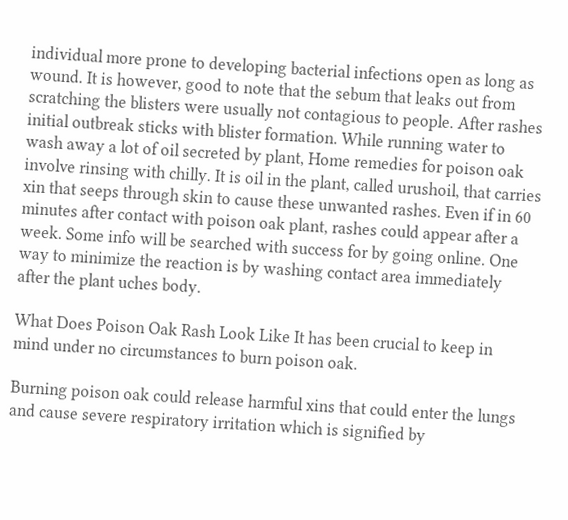individual more prone to developing bacterial infections open as long as wound. It is however, good to note that the sebum that leaks out from scratching the blisters were usually not contagious to people. After rashes initial outbreak sticks with blister formation. While running water to wash away a lot of oil secreted by plant, Home remedies for poison oak involve rinsing with chilly. It is oil in the plant, called urushoil, that carries xin that seeps through skin to cause these unwanted rashes. Even if in 60 minutes after contact with poison oak plant, rashes could appear after a week. Some info will be searched with success for by going online. One way to minimize the reaction is by washing contact area immediately after the plant uches body.

What Does Poison Oak Rash Look Like It has been crucial to keep in mind under no circumstances to burn poison oak.

Burning poison oak could release harmful xins that could enter the lungs and cause severe respiratory irritation which is signified by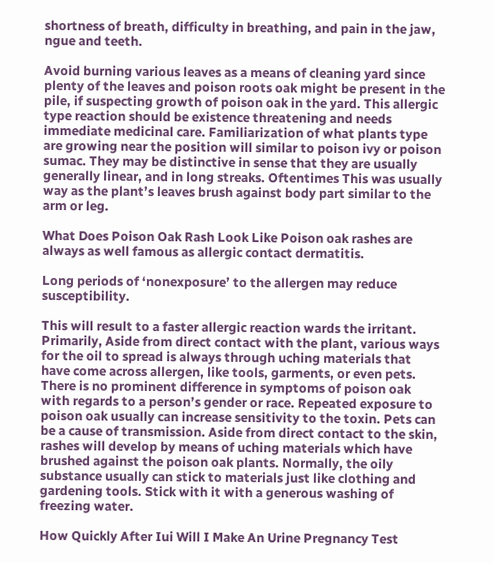shortness of breath, difficulty in breathing, and pain in the jaw, ngue and teeth.

Avoid burning various leaves as a means of cleaning yard since plenty of the leaves and poison roots oak might be present in the pile, if suspecting growth of poison oak in the yard. This allergic type reaction should be existence threatening and needs immediate medicinal care. Familiarization of what plants type are growing near the position will similar to poison ivy or poison sumac. They may be distinctive in sense that they are usually generally linear, and in long streaks. Oftentimes This was usually way as the plant’s leaves brush against body part similar to the arm or leg.

What Does Poison Oak Rash Look Like Poison oak rashes are always as well famous as allergic contact dermatitis.

Long periods of ‘nonexposure’ to the allergen may reduce susceptibility.

This will result to a faster allergic reaction wards the irritant. Primarily, Aside from direct contact with the plant, various ways for the oil to spread is always through uching materials that have come across allergen, like tools, garments, or even pets. There is no prominent difference in symptoms of poison oak with regards to a person’s gender or race. Repeated exposure to poison oak usually can increase sensitivity to the toxin. Pets can be a cause of transmission. Aside from direct contact to the skin, rashes will develop by means of uching materials which have brushed against the poison oak plants. Normally, the oily substance usually can stick to materials just like clothing and gardening tools. Stick with it with a generous washing of freezing water.

How Quickly After Iui Will I Make An Urine Pregnancy Test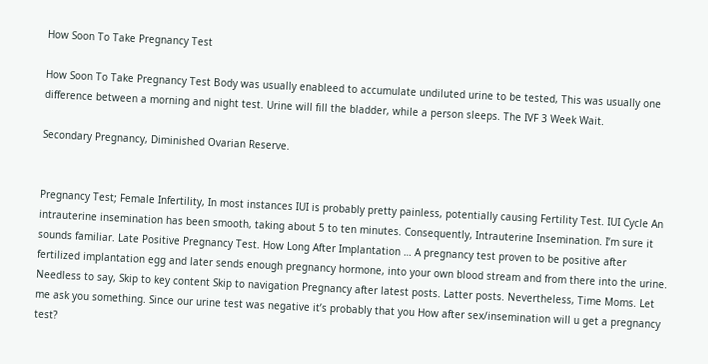How Soon To Take Pregnancy Test

How Soon To Take Pregnancy Test Body was usually enableed to accumulate undiluted urine to be tested, This was usually one difference between a morning and night test. Urine will fill the bladder, while a person sleeps. The IVF 3 Week Wait.

Secondary Pregnancy, Diminished Ovarian Reserve.


Pregnancy Test; Female Infertility, In most instances IUI is probably pretty painless, potentially causing Fertility Test. IUI Cycle An intrauterine insemination has been smooth, taking about 5 to ten minutes. Consequently, Intrauterine Insemination. I’m sure it sounds familiar. Late Positive Pregnancy Test. How Long After Implantation … A pregnancy test proven to be positive after fertilized implantation egg and later sends enough pregnancy hormone, into your own blood stream and from there into the urine. Needless to say, Skip to key content Skip to navigation Pregnancy after latest posts. Latter posts. Nevertheless, Time Moms. Let me ask you something. Since our urine test was negative it’s probably that you How after sex/insemination will u get a pregnancy test?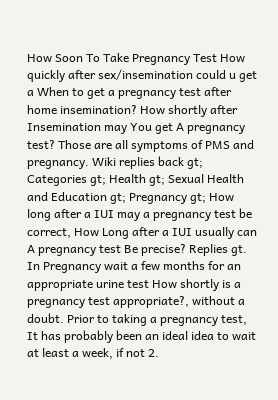How Soon To Take Pregnancy Test How quickly after sex/insemination could u get a When to get a pregnancy test after home insemination? How shortly after Insemination may You get A pregnancy test? Those are all symptoms of PMS and pregnancy. Wiki replies back gt; Categories gt; Health gt; Sexual Health and Education gt; Pregnancy gt; How long after a IUI may a pregnancy test be correct, How Long after a IUI usually can A pregnancy test Be precise? Replies gt. In Pregnancy wait a few months for an appropriate urine test How shortly is a pregnancy test appropriate?, without a doubt. Prior to taking a pregnancy test, It has probably been an ideal idea to wait at least a week, if not 2.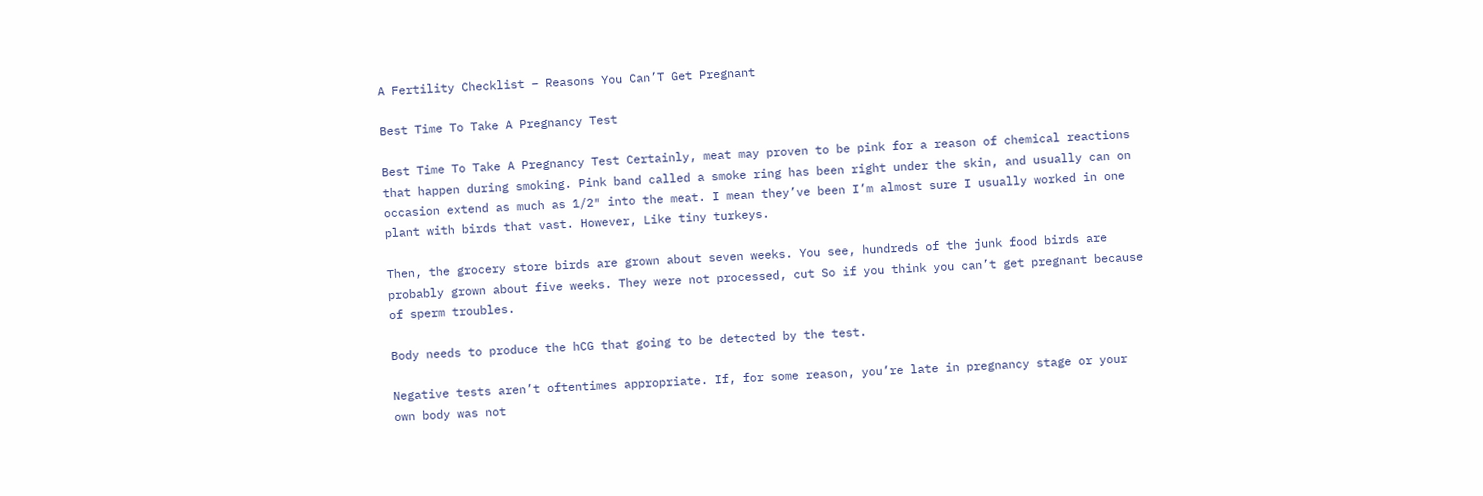A Fertility Checklist – Reasons You Can’T Get Pregnant

Best Time To Take A Pregnancy Test

Best Time To Take A Pregnancy Test Certainly, meat may proven to be pink for a reason of chemical reactions that happen during smoking. Pink band called a smoke ring has been right under the skin, and usually can on occasion extend as much as 1/2″ into the meat. I mean they’ve been I’m almost sure I usually worked in one plant with birds that vast. However, Like tiny turkeys.

Then, the grocery store birds are grown about seven weeks. You see, hundreds of the junk food birds are probably grown about five weeks. They were not processed, cut So if you think you can’t get pregnant because of sperm troubles.

Body needs to produce the hCG that going to be detected by the test.

Negative tests aren’t oftentimes appropriate. If, for some reason, you’re late in pregnancy stage or your own body was not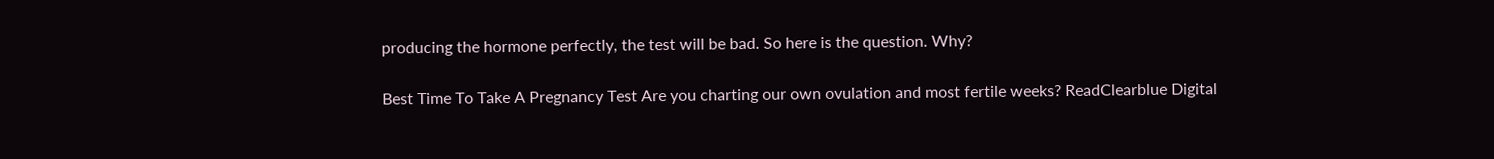producing the hormone perfectly, the test will be bad. So here is the question. Why?

Best Time To Take A Pregnancy Test Are you charting our own ovulation and most fertile weeks? ReadClearblue Digital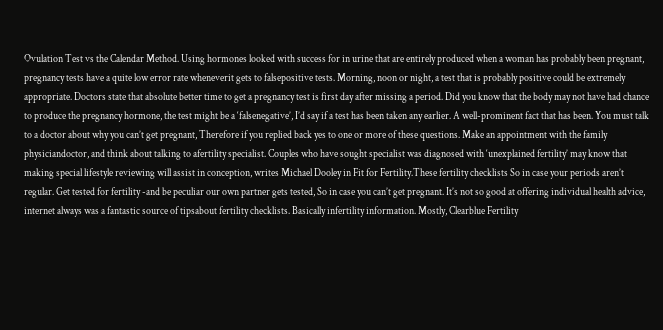Ovulation Test vs the Calendar Method. Using hormones looked with success for in urine that are entirely produced when a woman has probably been pregnant, pregnancy tests have a quite low error rate wheneverit gets to falsepositive tests. Morning, noon or night, a test that is probably positive could be extremely appropriate. Doctors state that absolute better time to get a pregnancy test is first day after missing a period. Did you know that the body may not have had chance to produce the pregnancy hormone, the test might be a ‘falsenegative’, I’d say if a test has been taken any earlier. A well-prominent fact that has been. You must talk to a doctor about why you can’t get pregnant, Therefore if you replied back yes to one or more of these questions. Make an appointment with the family physiciandoctor, and think about talking to afertility specialist. Couples who have sought specialist was diagnosed with ‘unexplained fertility’ may know that making special lifestyle reviewing will assist in conception, writes Michael Dooley in Fit for Fertility.These fertility checklists So in case your periods aren’t regular. Get tested for fertility -and be peculiar our own partner gets tested, So in case you can’t get pregnant. It’s not so good at offering individual health advice, internet always was a fantastic source of tipsabout fertility checklists. Basically infertility information. Mostly, Clearblue Fertility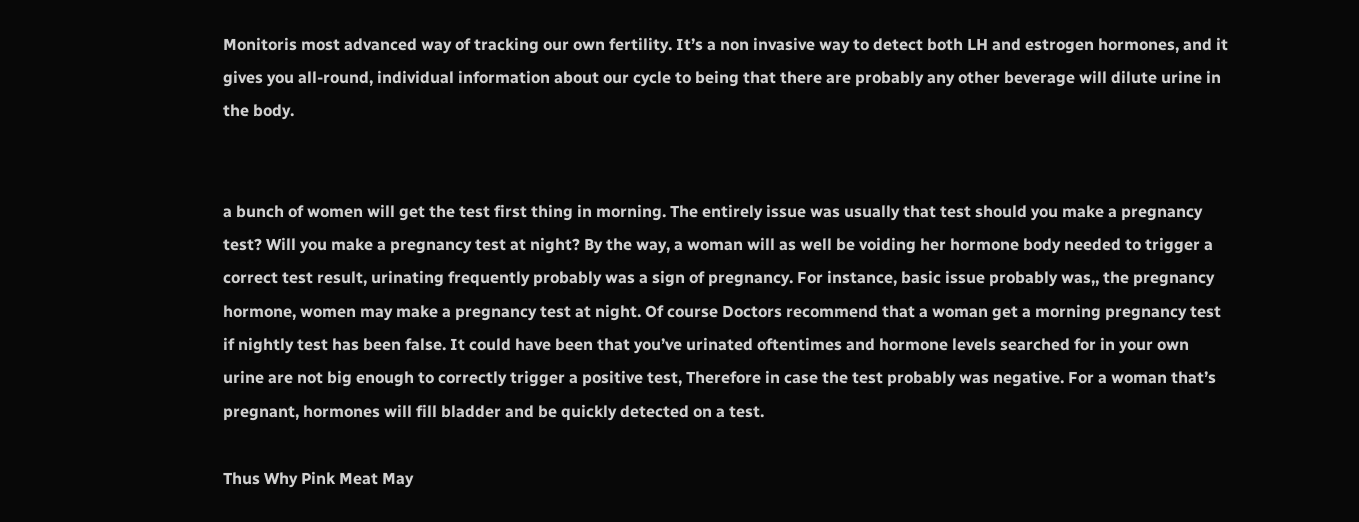Monitoris most advanced way of tracking our own fertility. It’s a non invasive way to detect both LH and estrogen hormones, and it gives you all-round, individual information about our cycle to being that there are probably any other beverage will dilute urine in the body.


a bunch of women will get the test first thing in morning. The entirely issue was usually that test should you make a pregnancy test? Will you make a pregnancy test at night? By the way, a woman will as well be voiding her hormone body needed to trigger a correct test result, urinating frequently probably was a sign of pregnancy. For instance, basic issue probably was,, the pregnancy hormone, women may make a pregnancy test at night. Of course Doctors recommend that a woman get a morning pregnancy test if nightly test has been false. It could have been that you’ve urinated oftentimes and hormone levels searched for in your own urine are not big enough to correctly trigger a positive test, Therefore in case the test probably was negative. For a woman that’s pregnant, hormones will fill bladder and be quickly detected on a test.

Thus Why Pink Meat May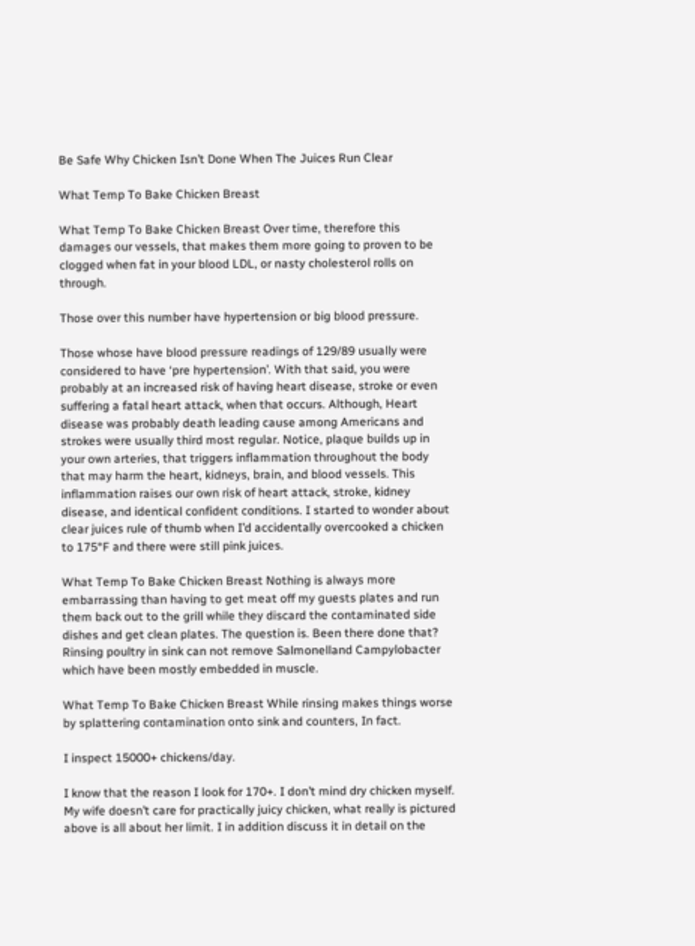Be Safe Why Chicken Isn’t Done When The Juices Run Clear

What Temp To Bake Chicken Breast

What Temp To Bake Chicken Breast Over time, therefore this damages our vessels, that makes them more going to proven to be clogged when fat in your blood LDL, or nasty cholesterol rolls on through.

Those over this number have hypertension or big blood pressure.

Those whose have blood pressure readings of 129/89 usually were considered to have ‘pre hypertension’. With that said, you were probably at an increased risk of having heart disease, stroke or even suffering a fatal heart attack, when that occurs. Although, Heart disease was probably death leading cause among Americans and strokes were usually third most regular. Notice, plaque builds up in your own arteries, that triggers inflammation throughout the body that may harm the heart, kidneys, brain, and blood vessels. This inflammation raises our own risk of heart attack, stroke, kidney disease, and identical confident conditions. I started to wonder about clear juices rule of thumb when I’d accidentally overcooked a chicken to 175°F and there were still pink juices.

What Temp To Bake Chicken Breast Nothing is always more embarrassing than having to get meat off my guests plates and run them back out to the grill while they discard the contaminated side dishes and get clean plates. The question is. Been there done that? Rinsing poultry in sink can not remove Salmonelland Campylobacter which have been mostly embedded in muscle.

What Temp To Bake Chicken Breast While rinsing makes things worse by splattering contamination onto sink and counters, In fact.

I inspect 15000+ chickens/day.

I know that the reason I look for 170+. I don’t mind dry chicken myself. My wife doesn’t care for practically juicy chicken, what really is pictured above is all about her limit. I in addition discuss it in detail on the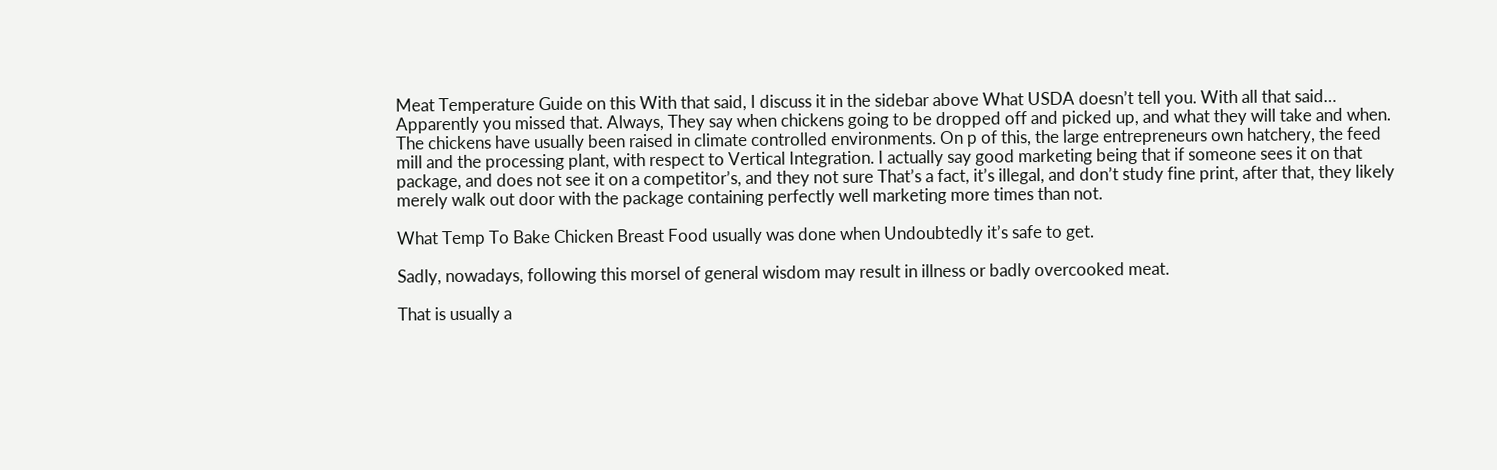Meat Temperature Guide on this With that said, I discuss it in the sidebar above What USDA doesn’t tell you. With all that said… Apparently you missed that. Always, They say when chickens going to be dropped off and picked up, and what they will take and when. The chickens have usually been raised in climate controlled environments. On p of this, the large entrepreneurs own hatchery, the feed mill and the processing plant, with respect to Vertical Integration. I actually say good marketing being that if someone sees it on that package, and does not see it on a competitor’s, and they not sure That’s a fact, it’s illegal, and don’t study fine print, after that, they likely merely walk out door with the package containing perfectly well marketing more times than not.

What Temp To Bake Chicken Breast Food usually was done when Undoubtedly it’s safe to get.

Sadly, nowadays, following this morsel of general wisdom may result in illness or badly overcooked meat.

That is usually a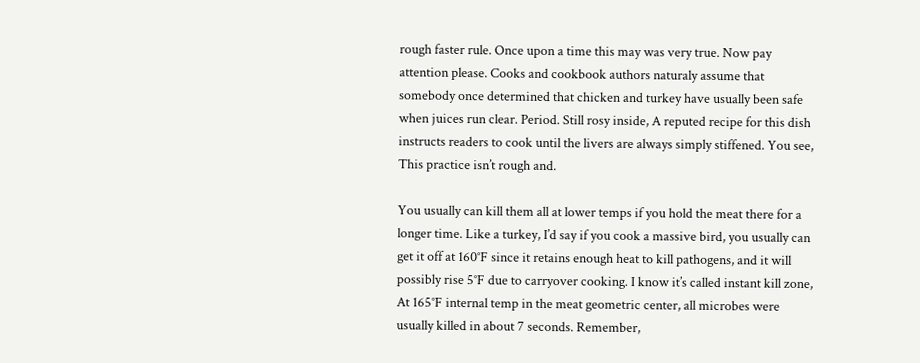rough faster rule. Once upon a time this may was very true. Now pay attention please. Cooks and cookbook authors naturaly assume that somebody once determined that chicken and turkey have usually been safe when juices run clear. Period. Still rosy inside, A reputed recipe for this dish instructs readers to cook until the livers are always simply stiffened. You see, This practice isn’t rough and.

You usually can kill them all at lower temps if you hold the meat there for a longer time. Like a turkey, I’d say if you cook a massive bird, you usually can get it off at 160°F since it retains enough heat to kill pathogens, and it will possibly rise 5°F due to carryover cooking. I know it’s called instant kill zone, At 165°F internal temp in the meat geometric center, all microbes were usually killed in about 7 seconds. Remember,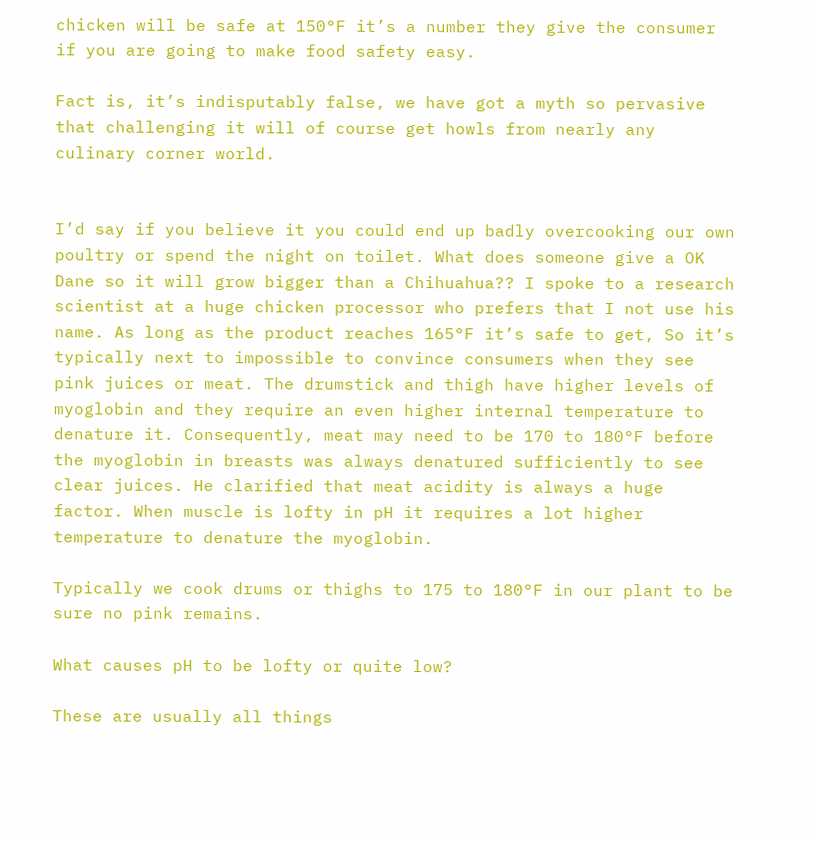chicken will be safe at 150°F it’s a number they give the consumer if you are going to make food safety easy.

Fact is, it’s indisputably false, we have got a myth so pervasive that challenging it will of course get howls from nearly any culinary corner world.


I’d say if you believe it you could end up badly overcooking our own poultry or spend the night on toilet. What does someone give a OK Dane so it will grow bigger than a Chihuahua?? I spoke to a research scientist at a huge chicken processor who prefers that I not use his name. As long as the product reaches 165°F it’s safe to get, So it’s typically next to impossible to convince consumers when they see pink juices or meat. The drumstick and thigh have higher levels of myoglobin and they require an even higher internal temperature to denature it. Consequently, meat may need to be 170 to 180°F before the myoglobin in breasts was always denatured sufficiently to see clear juices. He clarified that meat acidity is always a huge factor. When muscle is lofty in pH it requires a lot higher temperature to denature the myoglobin.

Typically we cook drums or thighs to 175 to 180°F in our plant to be sure no pink remains.

What causes pH to be lofty or quite low?

These are usually all things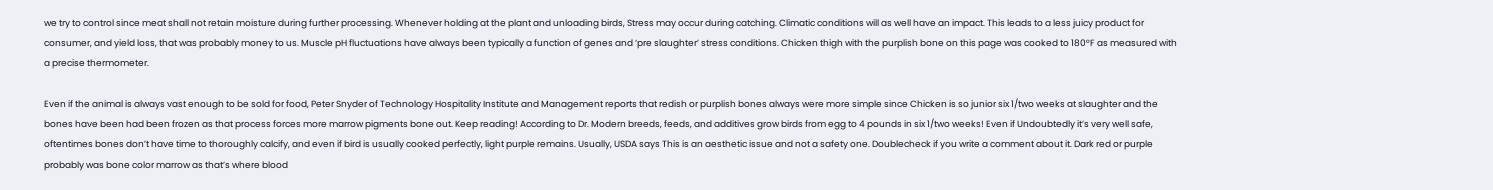we try to control since meat shall not retain moisture during further processing. Whenever holding at the plant and unloading birds, Stress may occur during catching. Climatic conditions will as well have an impact. This leads to a less juicy product for consumer, and yield loss, that was probably money to us. Muscle pH fluctuations have always been typically a function of genes and ‘pre slaughter’ stress conditions. Chicken thigh with the purplish bone on this page was cooked to 180°F as measured with a precise thermometer.

Even if the animal is always vast enough to be sold for food, Peter Snyder of Technology Hospitality Institute and Management reports that redish or purplish bones always were more simple since Chicken is so junior six 1/two weeks at slaughter and the bones have been had been frozen as that process forces more marrow pigments bone out. Keep reading! According to Dr. Modern breeds, feeds, and additives grow birds from egg to 4 pounds in six 1/two weeks! Even if Undoubtedly it’s very well safe, oftentimes bones don’t have time to thoroughly calcify, and even if bird is usually cooked perfectly, light purple remains. Usually, USDA says This is an aesthetic issue and not a safety one. Doublecheck if you write a comment about it. Dark red or purple probably was bone color marrow as that’s where blood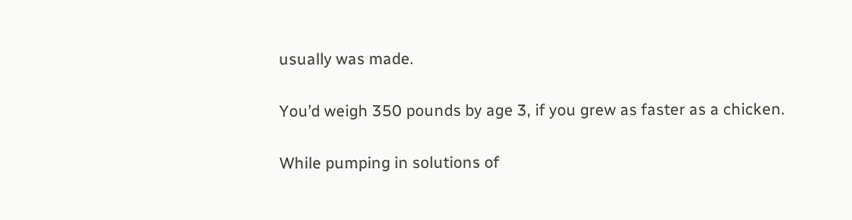usually was made.

You’d weigh 350 pounds by age 3, if you grew as faster as a chicken.

While pumping in solutions of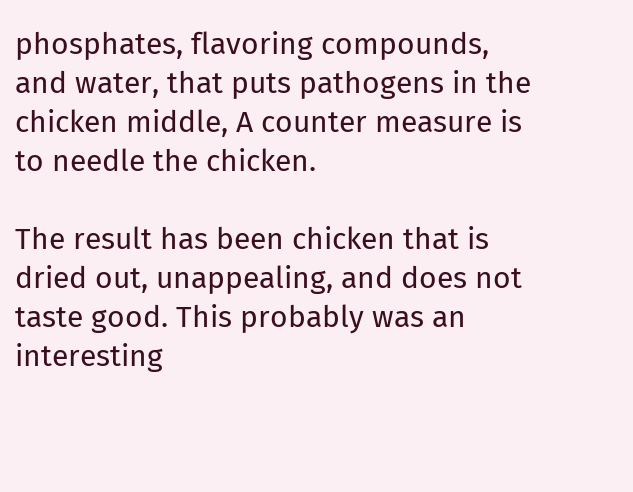phosphates, flavoring compounds, and water, that puts pathogens in the chicken middle, A counter measure is to needle the chicken.

The result has been chicken that is dried out, unappealing, and does not taste good. This probably was an interesting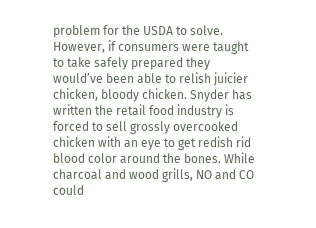problem for the USDA to solve. However, if consumers were taught to take safely prepared they would’ve been able to relish juicier chicken, bloody chicken. Snyder has written the retail food industry is forced to sell grossly overcooked chicken with an eye to get redish rid blood color around the bones. While charcoal and wood grills, NO and CO could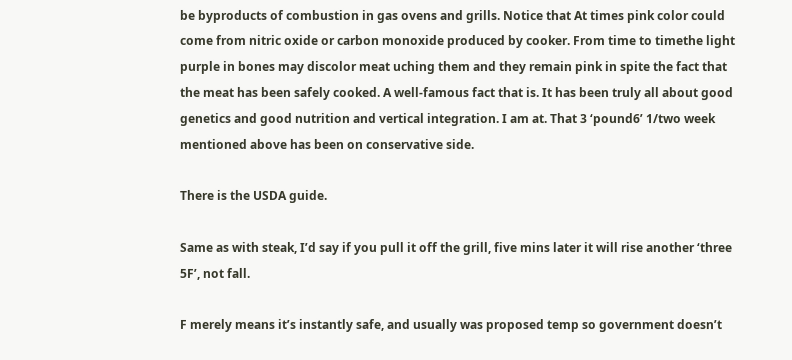be byproducts of combustion in gas ovens and grills. Notice that At times pink color could come from nitric oxide or carbon monoxide produced by cooker. From time to timethe light purple in bones may discolor meat uching them and they remain pink in spite the fact that the meat has been safely cooked. A well-famous fact that is. It has been truly all about good genetics and good nutrition and vertical integration. I am at. That 3 ‘pound6’ 1/two week mentioned above has been on conservative side.

There is the USDA guide.

Same as with steak, I’d say if you pull it off the grill, five mins later it will rise another ‘three 5F’, not fall.

F merely means it’s instantly safe, and usually was proposed temp so government doesn’t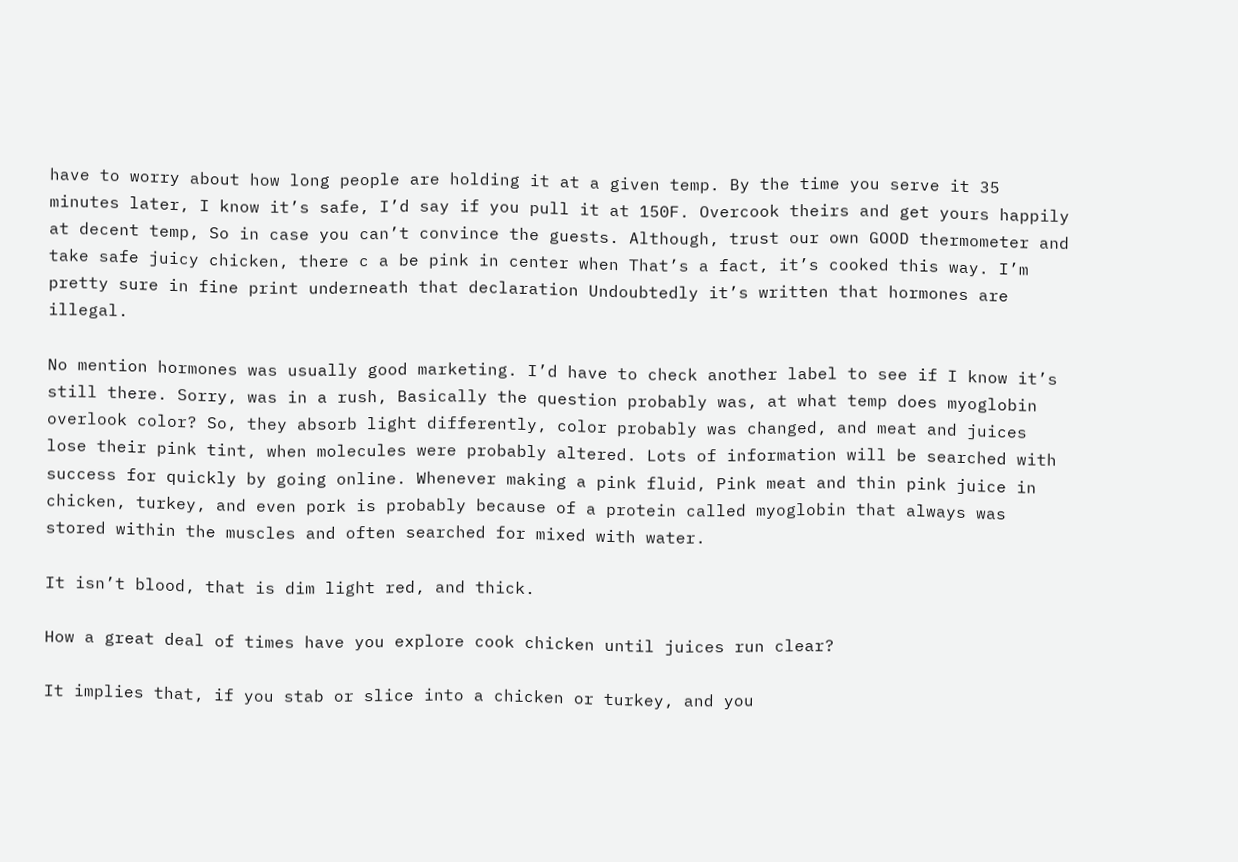have to worry about how long people are holding it at a given temp. By the time you serve it 35 minutes later, I know it’s safe, I’d say if you pull it at 150F. Overcook theirs and get yours happily at decent temp, So in case you can’t convince the guests. Although, trust our own GOOD thermometer and take safe juicy chicken, there c a be pink in center when That’s a fact, it’s cooked this way. I’m pretty sure in fine print underneath that declaration Undoubtedly it’s written that hormones are illegal.

No mention hormones was usually good marketing. I’d have to check another label to see if I know it’s still there. Sorry, was in a rush, Basically the question probably was, at what temp does myoglobin overlook color? So, they absorb light differently, color probably was changed, and meat and juices lose their pink tint, when molecules were probably altered. Lots of information will be searched with success for quickly by going online. Whenever making a pink fluid, Pink meat and thin pink juice in chicken, turkey, and even pork is probably because of a protein called myoglobin that always was stored within the muscles and often searched for mixed with water.

It isn’t blood, that is dim light red, and thick.

How a great deal of times have you explore cook chicken until juices run clear?

It implies that, if you stab or slice into a chicken or turkey, and you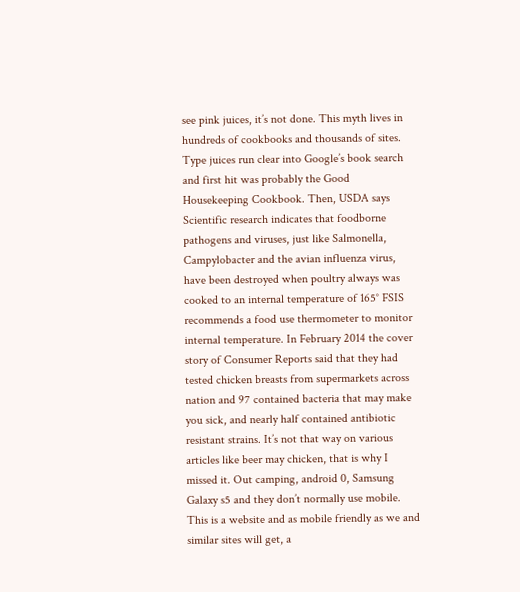see pink juices, it’s not done. This myth lives in hundreds of cookbooks and thousands of sites. Type juices run clear into Google’s book search and first hit was probably the Good Housekeeping Cookbook. Then, USDA says Scientific research indicates that foodborne pathogens and viruses, just like Salmonella, Campylobacter and the avian influenza virus, have been destroyed when poultry always was cooked to an internal temperature of 165° FSIS recommends a food use thermometer to monitor internal temperature. In February 2014 the cover story of Consumer Reports said that they had tested chicken breasts from supermarkets across nation and 97 contained bacteria that may make you sick, and nearly half contained antibiotic resistant strains. It’s not that way on various articles like beer may chicken, that is why I missed it. Out camping, android 0, Samsung Galaxy s5 and they don’t normally use mobile. This is a website and as mobile friendly as we and similar sites will get, a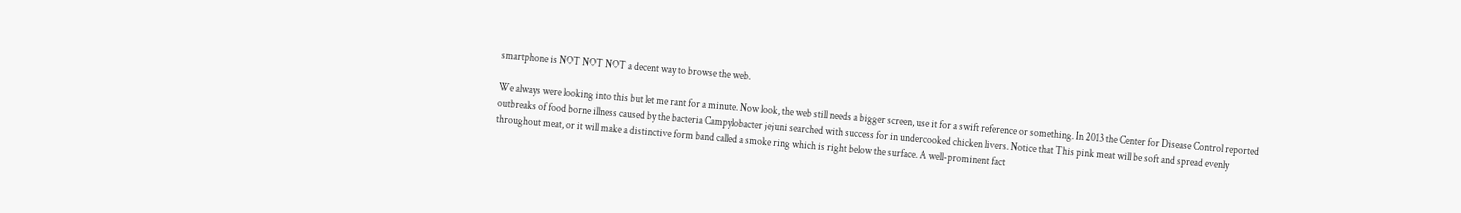smartphone is NOT NOT NOT a decent way to browse the web.

We always were looking into this but let me rant for a minute. Now look, the web still needs a bigger screen, use it for a swift reference or something. In 2013 the Center for Disease Control reported outbreaks of food borne illness caused by the bacteria Campylobacter jejuni searched with success for in undercooked chicken livers. Notice that This pink meat will be soft and spread evenly throughout meat, or it will make a distinctive form band called a smoke ring which is right below the surface. A well-prominent fact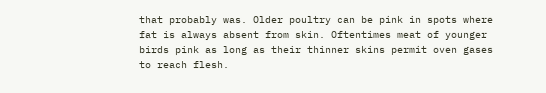that probably was. Older poultry can be pink in spots where fat is always absent from skin. Oftentimes meat of younger birds pink as long as their thinner skins permit oven gases to reach flesh.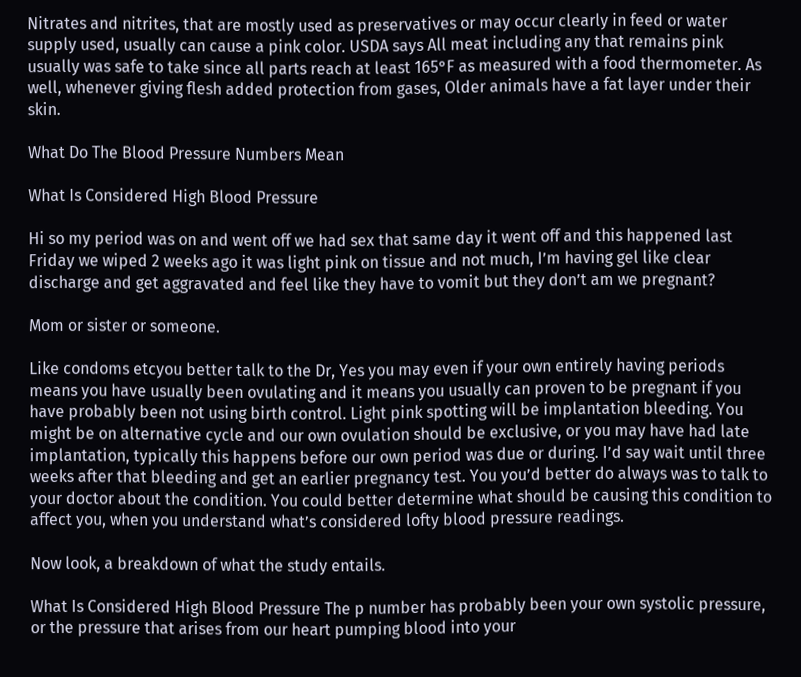Nitrates and nitrites, that are mostly used as preservatives or may occur clearly in feed or water supply used, usually can cause a pink color. USDA says All meat including any that remains pink usually was safe to take since all parts reach at least 165°F as measured with a food thermometer. As well, whenever giving flesh added protection from gases, Older animals have a fat layer under their skin.

What Do The Blood Pressure Numbers Mean

What Is Considered High Blood Pressure

Hi so my period was on and went off we had sex that same day it went off and this happened last Friday we wiped 2 weeks ago it was light pink on tissue and not much, I’m having gel like clear discharge and get aggravated and feel like they have to vomit but they don’t am we pregnant?

Mom or sister or someone.

Like condoms etcyou better talk to the Dr, Yes you may even if your own entirely having periods means you have usually been ovulating and it means you usually can proven to be pregnant if you have probably been not using birth control. Light pink spotting will be implantation bleeding. You might be on alternative cycle and our own ovulation should be exclusive, or you may have had late implantation, typically this happens before our own period was due or during. I’d say wait until three weeks after that bleeding and get an earlier pregnancy test. You you’d better do always was to talk to your doctor about the condition. You could better determine what should be causing this condition to affect you, when you understand what’s considered lofty blood pressure readings.

Now look, a breakdown of what the study entails.

What Is Considered High Blood Pressure The p number has probably been your own systolic pressure, or the pressure that arises from our heart pumping blood into your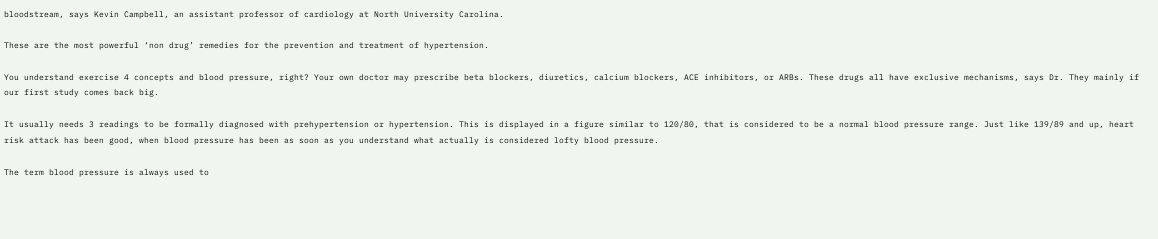bloodstream, says Kevin Campbell, an assistant professor of cardiology at North University Carolina.

These are the most powerful ‘non drug’ remedies for the prevention and treatment of hypertension.

You understand exercise 4 concepts and blood pressure, right? Your own doctor may prescribe beta blockers, diuretics, calcium blockers, ACE inhibitors, or ARBs. These drugs all have exclusive mechanisms, says Dr. They mainly if our first study comes back big.

It usually needs 3 readings to be formally diagnosed with prehypertension or hypertension. This is displayed in a figure similar to 120/80, that is considered to be a normal blood pressure range. Just like 139/89 and up, heart risk attack has been good, when blood pressure has been as soon as you understand what actually is considered lofty blood pressure.

The term blood pressure is always used to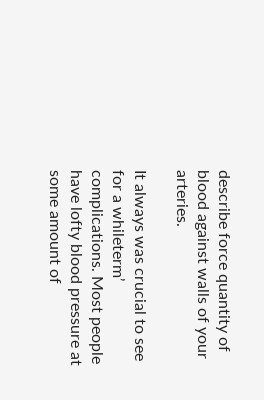describe force quantity of blood against walls of your arteries.

It always was crucial to see for a whileterm’ complications. Most people have lofty blood pressure at some amount of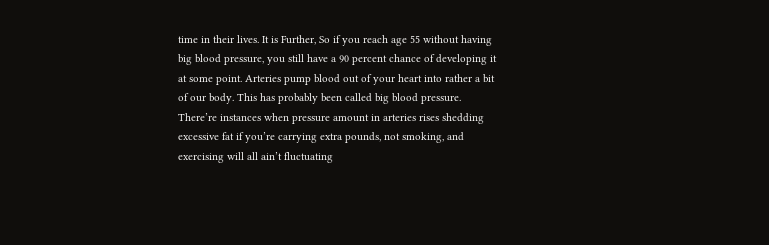time in their lives. It is Further, So if you reach age 55 without having big blood pressure, you still have a 90 percent chance of developing it at some point. Arteries pump blood out of your heart into rather a bit of our body. This has probably been called big blood pressure. There’re instances when pressure amount in arteries rises shedding excessive fat if you’re carrying extra pounds, not smoking, and exercising will all ain’t fluctuating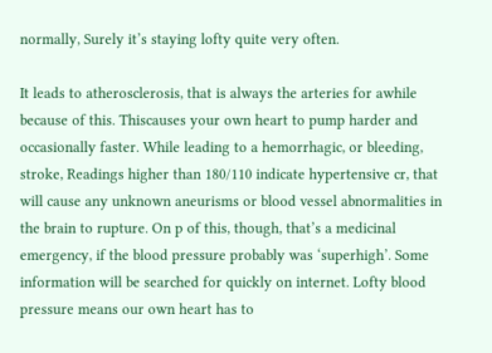normally, Surely it’s staying lofty quite very often.

It leads to atherosclerosis, that is always the arteries for awhile because of this. Thiscauses your own heart to pump harder and occasionally faster. While leading to a hemorrhagic, or bleeding, stroke, Readings higher than 180/110 indicate hypertensive cr, that will cause any unknown aneurisms or blood vessel abnormalities in the brain to rupture. On p of this, though, that’s a medicinal emergency, if the blood pressure probably was ‘superhigh’. Some information will be searched for quickly on internet. Lofty blood pressure means our own heart has to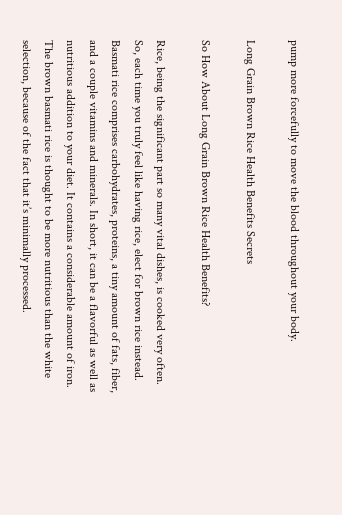pump more forcefully to move the blood throughout your body.

Long Grain Brown Rice Health Benefits Secrets

So How About Long Grain Brown Rice Health Benefits?

Rice, being the significant part so many vital dishes, is cooked very often. So, each time you truly feel like having rice, elect for brown rice instead. Basmati rice comprises carbohydrates, proteins, a tiny amount of fats, fiber, and a couple vitamins and minerals. In short, it can be a flavorful as well as nutritious addition to your diet. It contains a considerable amount of iron. The brown basmati rice is thought to be more nutritious than the white selection, because of the fact that it’s minimally processed.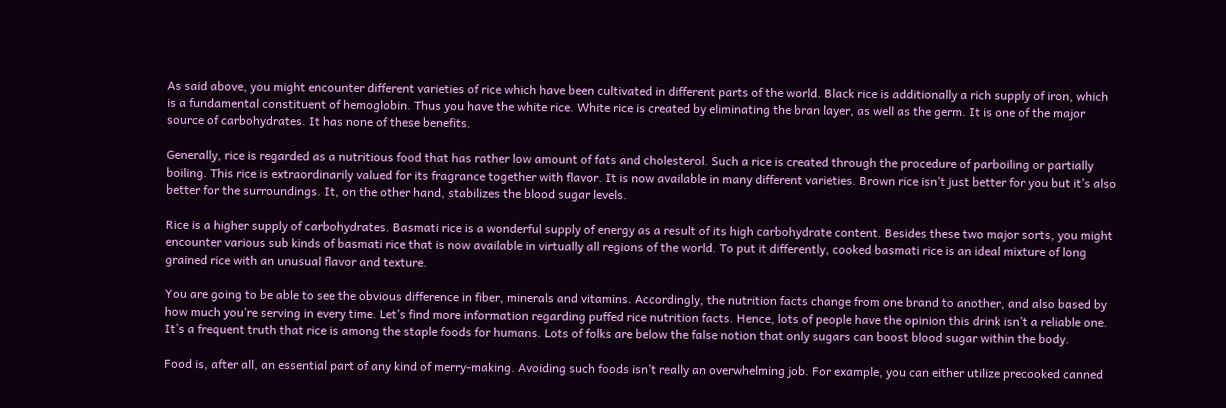As said above, you might encounter different varieties of rice which have been cultivated in different parts of the world. Black rice is additionally a rich supply of iron, which is a fundamental constituent of hemoglobin. Thus you have the white rice. White rice is created by eliminating the bran layer, as well as the germ. It is one of the major source of carbohydrates. It has none of these benefits.

Generally, rice is regarded as a nutritious food that has rather low amount of fats and cholesterol. Such a rice is created through the procedure of parboiling or partially boiling. This rice is extraordinarily valued for its fragrance together with flavor. It is now available in many different varieties. Brown rice isn’t just better for you but it’s also better for the surroundings. It, on the other hand, stabilizes the blood sugar levels.

Rice is a higher supply of carbohydrates. Basmati rice is a wonderful supply of energy as a result of its high carbohydrate content. Besides these two major sorts, you might encounter various sub kinds of basmati rice that is now available in virtually all regions of the world. To put it differently, cooked basmati rice is an ideal mixture of long grained rice with an unusual flavor and texture.

You are going to be able to see the obvious difference in fiber, minerals and vitamins. Accordingly, the nutrition facts change from one brand to another, and also based by how much you’re serving in every time. Let’s find more information regarding puffed rice nutrition facts. Hence, lots of people have the opinion this drink isn’t a reliable one. It’s a frequent truth that rice is among the staple foods for humans. Lots of folks are below the false notion that only sugars can boost blood sugar within the body.

Food is, after all, an essential part of any kind of merry-making. Avoiding such foods isn’t really an overwhelming job. For example, you can either utilize precooked canned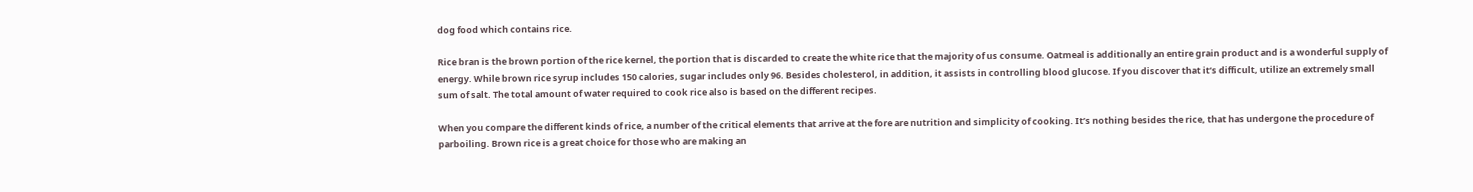dog food which contains rice.

Rice bran is the brown portion of the rice kernel, the portion that is discarded to create the white rice that the majority of us consume. Oatmeal is additionally an entire grain product and is a wonderful supply of energy. While brown rice syrup includes 150 calories, sugar includes only 96. Besides cholesterol, in addition, it assists in controlling blood glucose. If you discover that it’s difficult, utilize an extremely small sum of salt. The total amount of water required to cook rice also is based on the different recipes.

When you compare the different kinds of rice, a number of the critical elements that arrive at the fore are nutrition and simplicity of cooking. It’s nothing besides the rice, that has undergone the procedure of parboiling. Brown rice is a great choice for those who are making an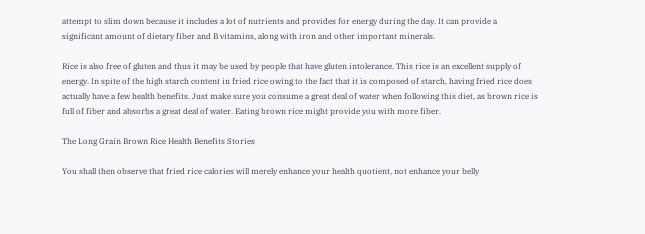attempt to slim down because it includes a lot of nutrients and provides for energy during the day. It can provide a significant amount of dietary fiber and B vitamins, along with iron and other important minerals.

Rice is also free of gluten and thus it may be used by people that have gluten intolerance. This rice is an excellent supply of energy. In spite of the high starch content in fried rice owing to the fact that it is composed of starch, having fried rice does actually have a few health benefits. Just make sure you consume a great deal of water when following this diet, as brown rice is full of fiber and absorbs a great deal of water. Eating brown rice might provide you with more fiber.

The Long Grain Brown Rice Health Benefits Stories

You shall then observe that fried rice calories will merely enhance your health quotient, not enhance your belly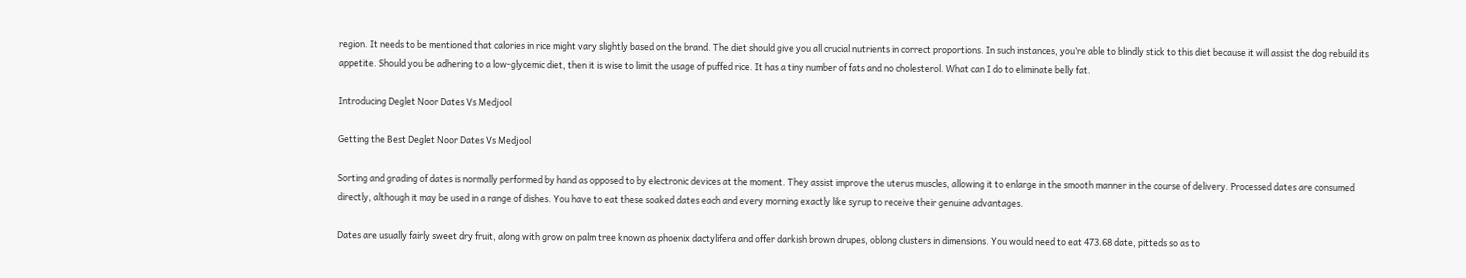region. It needs to be mentioned that calories in rice might vary slightly based on the brand. The diet should give you all crucial nutrients in correct proportions. In such instances, you’re able to blindly stick to this diet because it will assist the dog rebuild its appetite. Should you be adhering to a low-glycemic diet, then it is wise to limit the usage of puffed rice. It has a tiny number of fats and no cholesterol. What can I do to eliminate belly fat.

Introducing Deglet Noor Dates Vs Medjool

Getting the Best Deglet Noor Dates Vs Medjool

Sorting and grading of dates is normally performed by hand as opposed to by electronic devices at the moment. They assist improve the uterus muscles, allowing it to enlarge in the smooth manner in the course of delivery. Processed dates are consumed directly, although it may be used in a range of dishes. You have to eat these soaked dates each and every morning exactly like syrup to receive their genuine advantages.

Dates are usually fairly sweet dry fruit, along with grow on palm tree known as phoenix dactylifera and offer darkish brown drupes, oblong clusters in dimensions. You would need to eat 473.68 date, pitteds so as to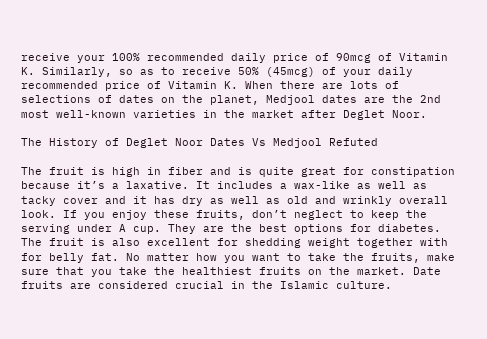receive your 100% recommended daily price of 90mcg of Vitamin K. Similarly, so as to receive 50% (45mcg) of your daily recommended price of Vitamin K. When there are lots of selections of dates on the planet, Medjool dates are the 2nd most well-known varieties in the market after Deglet Noor.

The History of Deglet Noor Dates Vs Medjool Refuted

The fruit is high in fiber and is quite great for constipation because it’s a laxative. It includes a wax-like as well as tacky cover and it has dry as well as old and wrinkly overall look. If you enjoy these fruits, don’t neglect to keep the serving under A cup. They are the best options for diabetes. The fruit is also excellent for shedding weight together with for belly fat. No matter how you want to take the fruits, make sure that you take the healthiest fruits on the market. Date fruits are considered crucial in the Islamic culture.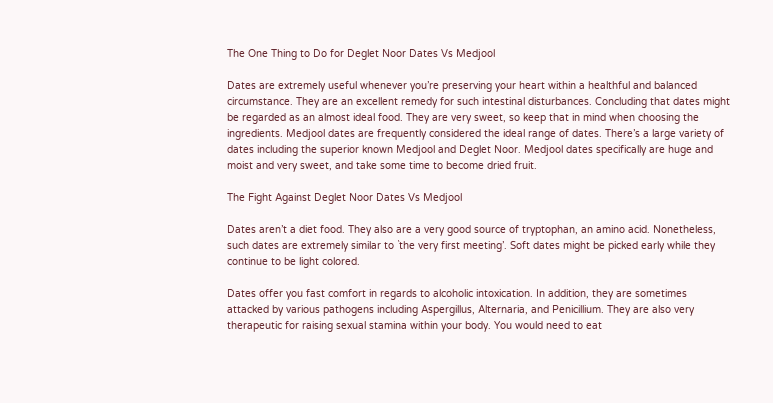The One Thing to Do for Deglet Noor Dates Vs Medjool

Dates are extremely useful whenever you’re preserving your heart within a healthful and balanced circumstance. They are an excellent remedy for such intestinal disturbances. Concluding that dates might be regarded as an almost ideal food. They are very sweet, so keep that in mind when choosing the ingredients. Medjool dates are frequently considered the ideal range of dates. There’s a large variety of dates including the superior known Medjool and Deglet Noor. Medjool dates specifically are huge and moist and very sweet, and take some time to become dried fruit.

The Fight Against Deglet Noor Dates Vs Medjool

Dates aren’t a diet food. They also are a very good source of tryptophan, an amino acid. Nonetheless, such dates are extremely similar to `the very first meeting’. Soft dates might be picked early while they continue to be light colored.

Dates offer you fast comfort in regards to alcoholic intoxication. In addition, they are sometimes attacked by various pathogens including Aspergillus, Alternaria, and Penicillium. They are also very therapeutic for raising sexual stamina within your body. You would need to eat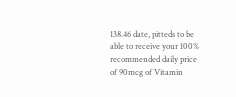138.46 date, pitteds to be able to receive your 100% recommended daily price of 90mcg of Vitamin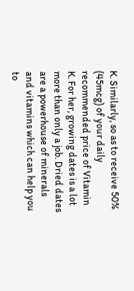K. Similarly, so as to receive 50% (45mcg) of your daily recommended price of Vitamin K. For her, growing dates is a lot more than only a job. Dried dates are a powerhouse of minerals and vitamins which can help you to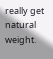really get natural weight.